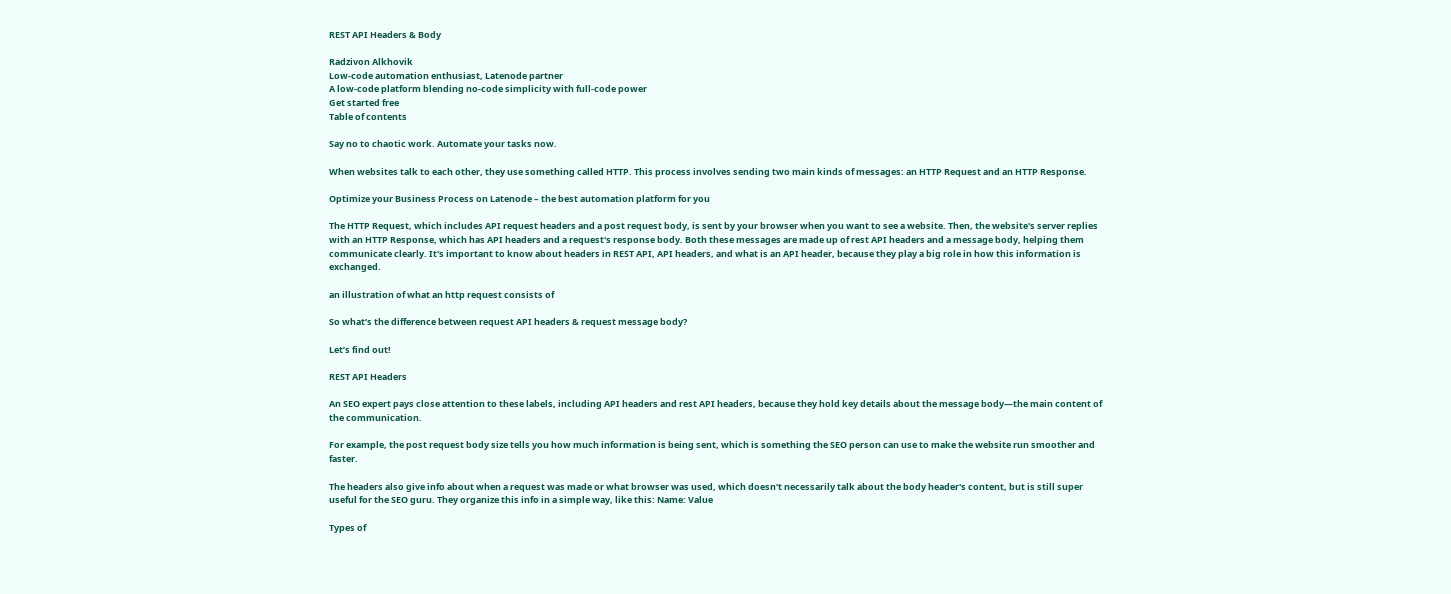REST API Headers & Body

Radzivon Alkhovik
Low-code automation enthusiast, Latenode partner
A low-code platform blending no-code simplicity with full-code power
Get started free
Table of contents

Say no to chaotic work. Automate your tasks now.

When websites talk to each other, they use something called HTTP. This process involves sending two main kinds of messages: an HTTP Request and an HTTP Response.

Optimize your Business Process on Latenode – the best automation platform for you

The HTTP Request, which includes API request headers and a post request body, is sent by your browser when you want to see a website. Then, the website's server replies with an HTTP Response, which has API headers and a request's response body. Both these messages are made up of rest API headers and a message body, helping them communicate clearly. It's important to know about headers in REST API, API headers, and what is an API header, because they play a big role in how this information is exchanged.

an illustration of what an http request consists of

So what’s the difference between request API headers & request message body?

Let’s find out!

REST API Headers

An SEO expert pays close attention to these labels, including API headers and rest API headers, because they hold key details about the message body—the main content of the communication.

For example, the post request body size tells you how much information is being sent, which is something the SEO person can use to make the website run smoother and faster.

The headers also give info about when a request was made or what browser was used, which doesn't necessarily talk about the body header's content, but is still super useful for the SEO guru. They organize this info in a simple way, like this: Name: Value

Types of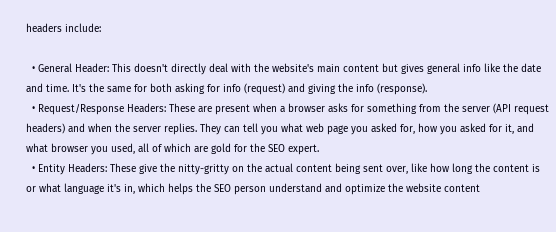headers include:

  • General Header: This doesn't directly deal with the website's main content but gives general info like the date and time. It's the same for both asking for info (request) and giving the info (response).
  • Request/Response Headers: These are present when a browser asks for something from the server (API request headers) and when the server replies. They can tell you what web page you asked for, how you asked for it, and what browser you used, all of which are gold for the SEO expert.
  • Entity Headers: These give the nitty-gritty on the actual content being sent over, like how long the content is or what language it's in, which helps the SEO person understand and optimize the website content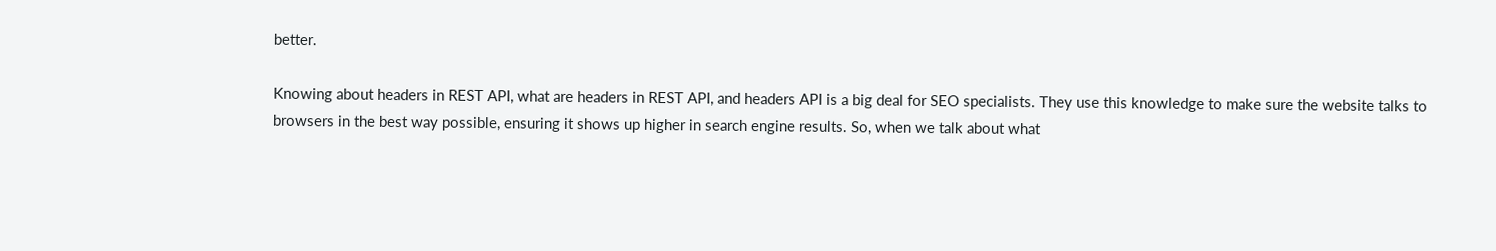better.

Knowing about headers in REST API, what are headers in REST API, and headers API is a big deal for SEO specialists. They use this knowledge to make sure the website talks to browsers in the best way possible, ensuring it shows up higher in search engine results. So, when we talk about what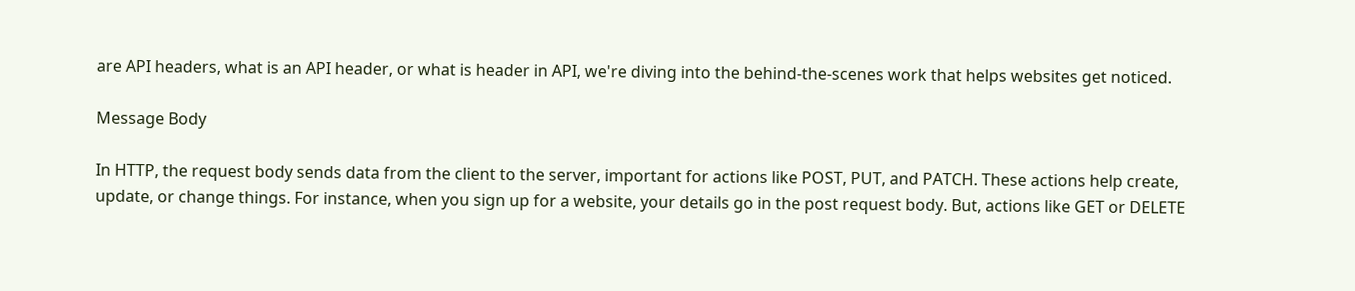are API headers, what is an API header, or what is header in API, we're diving into the behind-the-scenes work that helps websites get noticed.

Message Body

In HTTP, the request body sends data from the client to the server, important for actions like POST, PUT, and PATCH. These actions help create, update, or change things. For instance, when you sign up for a website, your details go in the post request body. But, actions like GET or DELETE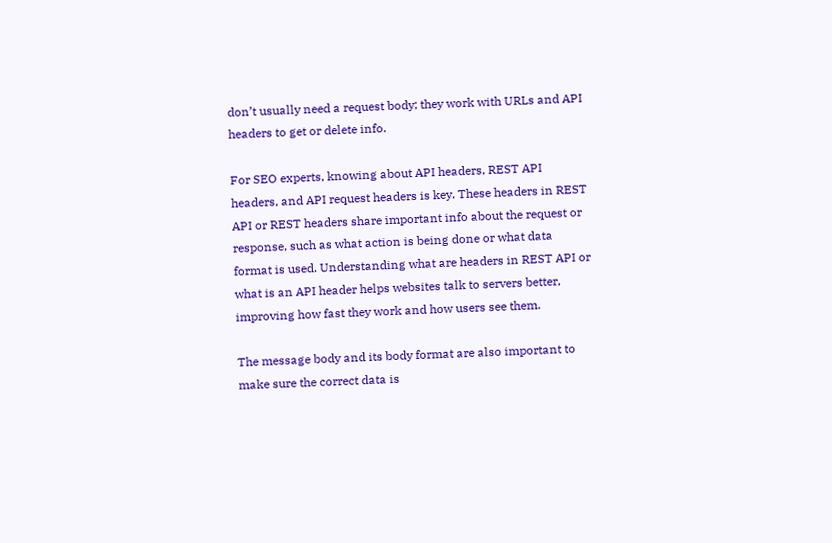don’t usually need a request body; they work with URLs and API headers to get or delete info.

For SEO experts, knowing about API headers, REST API headers, and API request headers is key. These headers in REST API or REST headers share important info about the request or response, such as what action is being done or what data format is used. Understanding what are headers in REST API or what is an API header helps websites talk to servers better, improving how fast they work and how users see them.

The message body and its body format are also important to make sure the correct data is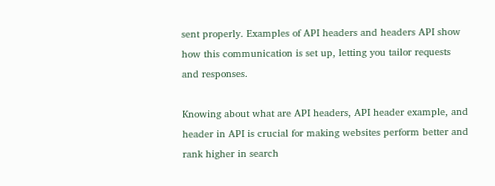sent properly. Examples of API headers and headers API show how this communication is set up, letting you tailor requests and responses.

Knowing about what are API headers, API header example, and header in API is crucial for making websites perform better and rank higher in search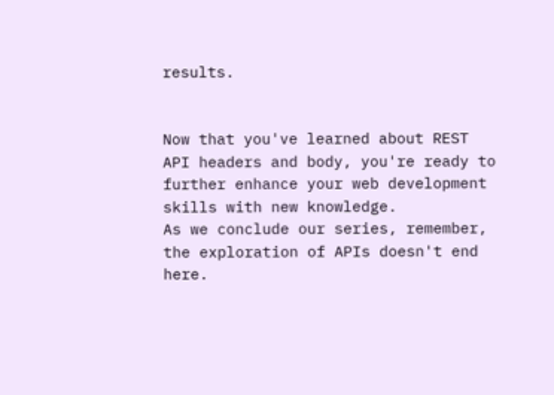results.


Now that you've learned about REST API headers and body, you're ready to further enhance your web development skills with new knowledge.
As we conclude our series, remember, the exploration of APIs doesn't end here.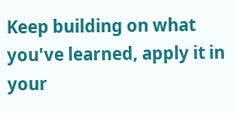Keep building on what you've learned, apply it in your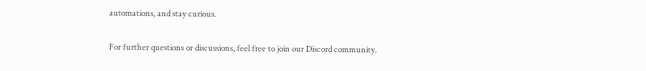automations, and stay curious.

For further questions or discussions, feel free to join our Discord community.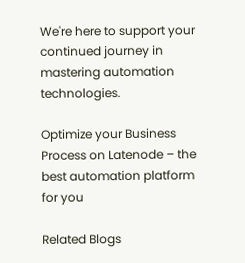We're here to support your continued journey in mastering automation technologies.

Optimize your Business Process on Latenode – the best automation platform for you

Related Blogs